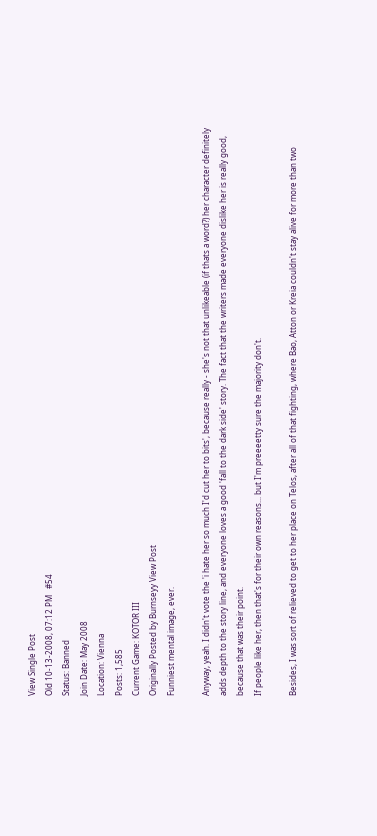View Single Post
Old 10-13-2008, 07:12 PM   #54
Status: Banned
Join Date: May 2008
Location: Vienna
Posts: 1,585
Current Game: KOTOR III
Originally Posted by Burnseyy View Post
Funniest mental image, ever.

Anyway, yeah. I didn't vote the 'i hate her so much I'd cut her to bits', because really - she's not that unlikeable (if thats a word?) her character definitely adds depth to the story line, and everyone loves a good 'fall to the dark side' story. The fact that the writers made everyone dislike her is really good, because that was their point.
If people like her, then that's for their own reasons... but I'm preeeetty sure the majority don't.

Besides, I was sort of relieved to get to her place on Telos, after all of that fighting, where Bao, Atton or Kreia couldn't stay alive for more than two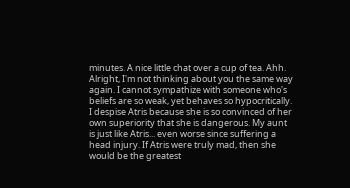minutes. A nice little chat over a cup of tea. Ahh.
Alright, I'm not thinking about you the same way again. I cannot sympathize with someone who's beliefs are so weak, yet behaves so hypocritically. I despise Atris because she is so convinced of her own superiority that she is dangerous. My aunt is just like Atris... even worse since suffering a head injury. If Atris were truly mad, then she would be the greatest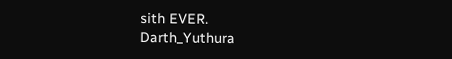sith EVER.
Darth_Yuthura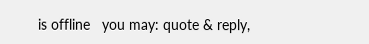is offline   you may: quote & reply,